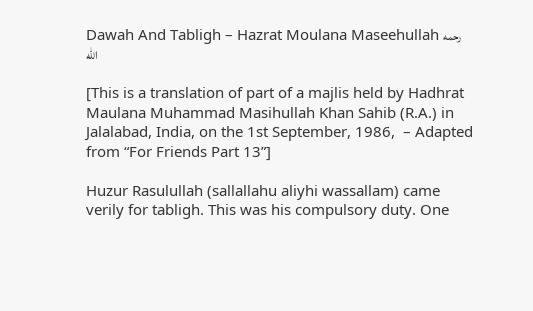Dawah And Tabligh – Hazrat Moulana Maseehullah رحمه الله

[This is a translation of part of a majlis held by Hadhrat Maulana Muhammad Masihullah Khan Sahib (R.A.) in Jalalabad, India, on the 1st September, 1986,  – Adapted from “For Friends Part 13”]

Huzur Rasulullah (sallallahu aliyhi wassallam) came verily for tabligh. This was his compulsory duty. One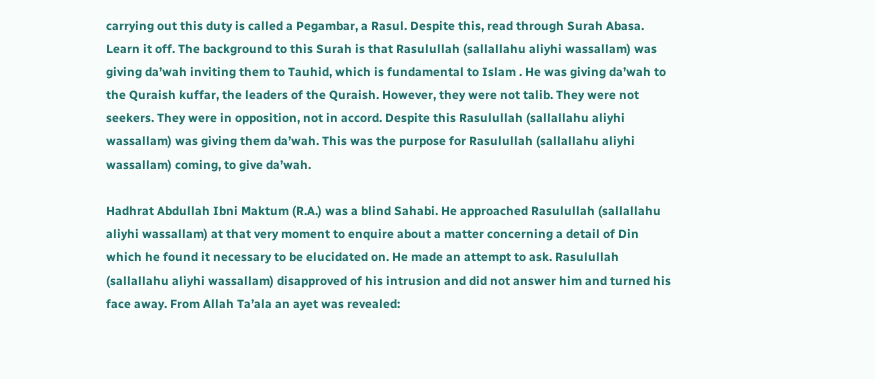carrying out this duty is called a Pegambar, a Rasul. Despite this, read through Surah Abasa. Learn it off. The background to this Surah is that Rasulullah (sallallahu aliyhi wassallam) was giving da’wah inviting them to Tauhid, which is fundamental to Islam . He was giving da’wah to the Quraish kuffar, the leaders of the Quraish. However, they were not talib. They were not seekers. They were in opposition, not in accord. Despite this Rasulullah (sallallahu aliyhi wassallam) was giving them da’wah. This was the purpose for Rasulullah (sallallahu aliyhi wassallam) coming, to give da’wah.

Hadhrat Abdullah Ibni Maktum (R.A.) was a blind Sahabi. He approached Rasulullah (sallallahu aliyhi wassallam) at that very moment to enquire about a matter concerning a detail of Din which he found it necessary to be elucidated on. He made an attempt to ask. Rasulullah (sallallahu aliyhi wassallam) disapproved of his intrusion and did not answer him and turned his face away. From Allah Ta’ala an ayet was revealed: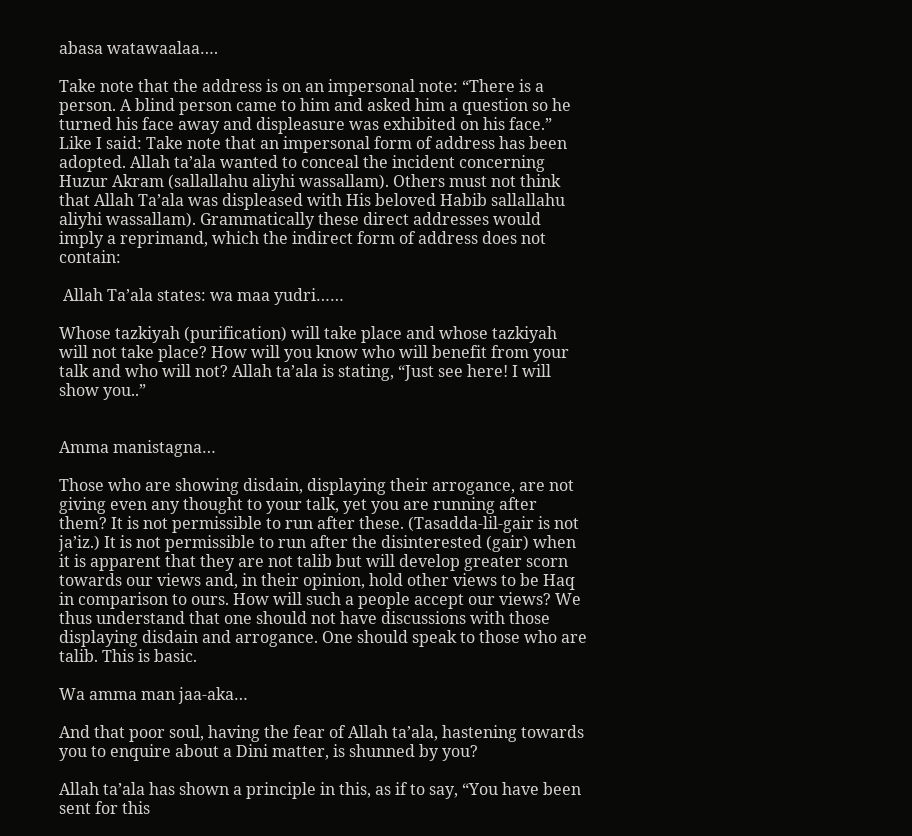abasa watawaalaa….

Take note that the address is on an impersonal note: “There is a person. A blind person came to him and asked him a question so he turned his face away and displeasure was exhibited on his face.” Like I said: Take note that an impersonal form of address has been adopted. Allah ta’ala wanted to conceal the incident concerning Huzur Akram (sallallahu aliyhi wassallam). Others must not think that Allah Ta’ala was displeased with His beloved Habib sallallahu aliyhi wassallam). Grammatically these direct addresses would imply a reprimand, which the indirect form of address does not contain:

 Allah Ta’ala states: wa maa yudri……

Whose tazkiyah (purification) will take place and whose tazkiyah will not take place? How will you know who will benefit from your talk and who will not? Allah ta’ala is stating, “Just see here! I will show you..”


Amma manistagna…

Those who are showing disdain, displaying their arrogance, are not giving even any thought to your talk, yet you are running after them? It is not permissible to run after these. (Tasadda-lil-gair is not ja’iz.) It is not permissible to run after the disinterested (gair) when it is apparent that they are not talib but will develop greater scorn towards our views and, in their opinion, hold other views to be Haq in comparison to ours. How will such a people accept our views? We thus understand that one should not have discussions with those displaying disdain and arrogance. One should speak to those who are talib. This is basic.

Wa amma man jaa-aka…

And that poor soul, having the fear of Allah ta’ala, hastening towards you to enquire about a Dini matter, is shunned by you?

Allah ta’ala has shown a principle in this, as if to say, “You have been sent for this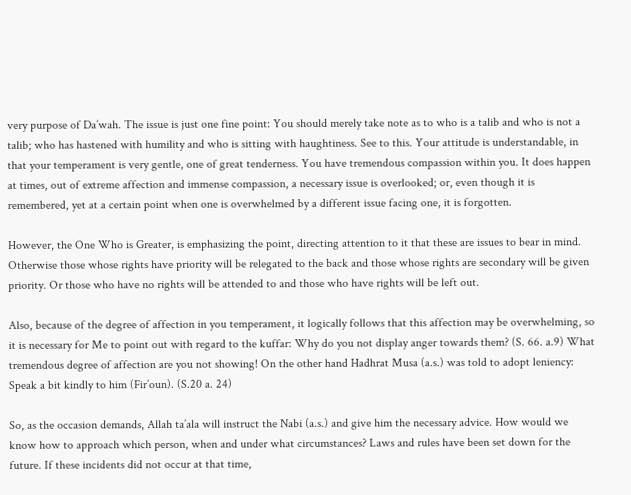very purpose of Da’wah. The issue is just one fine point: You should merely take note as to who is a talib and who is not a talib; who has hastened with humility and who is sitting with haughtiness. See to this. Your attitude is understandable, in that your temperament is very gentle, one of great tenderness. You have tremendous compassion within you. It does happen at times, out of extreme affection and immense compassion, a necessary issue is overlooked; or, even though it is remembered, yet at a certain point when one is overwhelmed by a different issue facing one, it is forgotten.

However, the One Who is Greater, is emphasizing the point, directing attention to it that these are issues to bear in mind. Otherwise those whose rights have priority will be relegated to the back and those whose rights are secondary will be given priority. Or those who have no rights will be attended to and those who have rights will be left out.

Also, because of the degree of affection in you temperament, it logically follows that this affection may be overwhelming, so it is necessary for Me to point out with regard to the kuffar: Why do you not display anger towards them? (S. 66. a.9) What tremendous degree of affection are you not showing! On the other hand Hadhrat Musa (a.s.) was told to adopt leniency: Speak a bit kindly to him (Fir’oun). (S.20 a. 24)

So, as the occasion demands, Allah ta’ala will instruct the Nabi (a.s.) and give him the necessary advice. How would we know how to approach which person, when and under what circumstances? Laws and rules have been set down for the future. If these incidents did not occur at that time,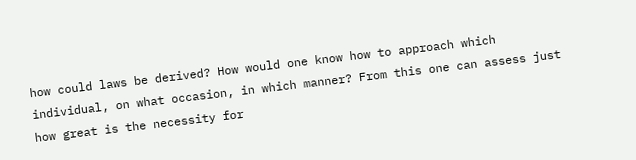how could laws be derived? How would one know how to approach which individual, on what occasion, in which manner? From this one can assess just how great is the necessity for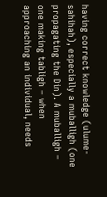having correct knowledge (ulume-sahihah), especially a muballigh (one propagating the Din). A muballigh – one making tabligh – when approaching an individual, needs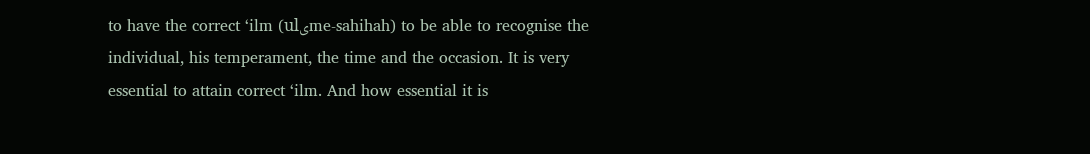to have the correct ‘ilm (ulىme-sahihah) to be able to recognise the individual, his temperament, the time and the occasion. It is very essential to attain correct ‘ilm. And how essential it is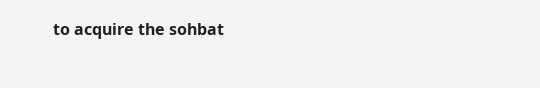to acquire the sohbat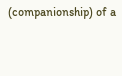(companionship) of a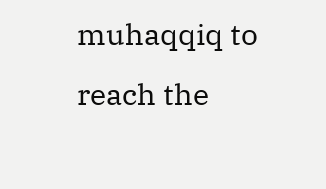muhaqqiq to reach the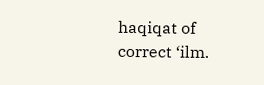haqiqat of correct ‘ilm.